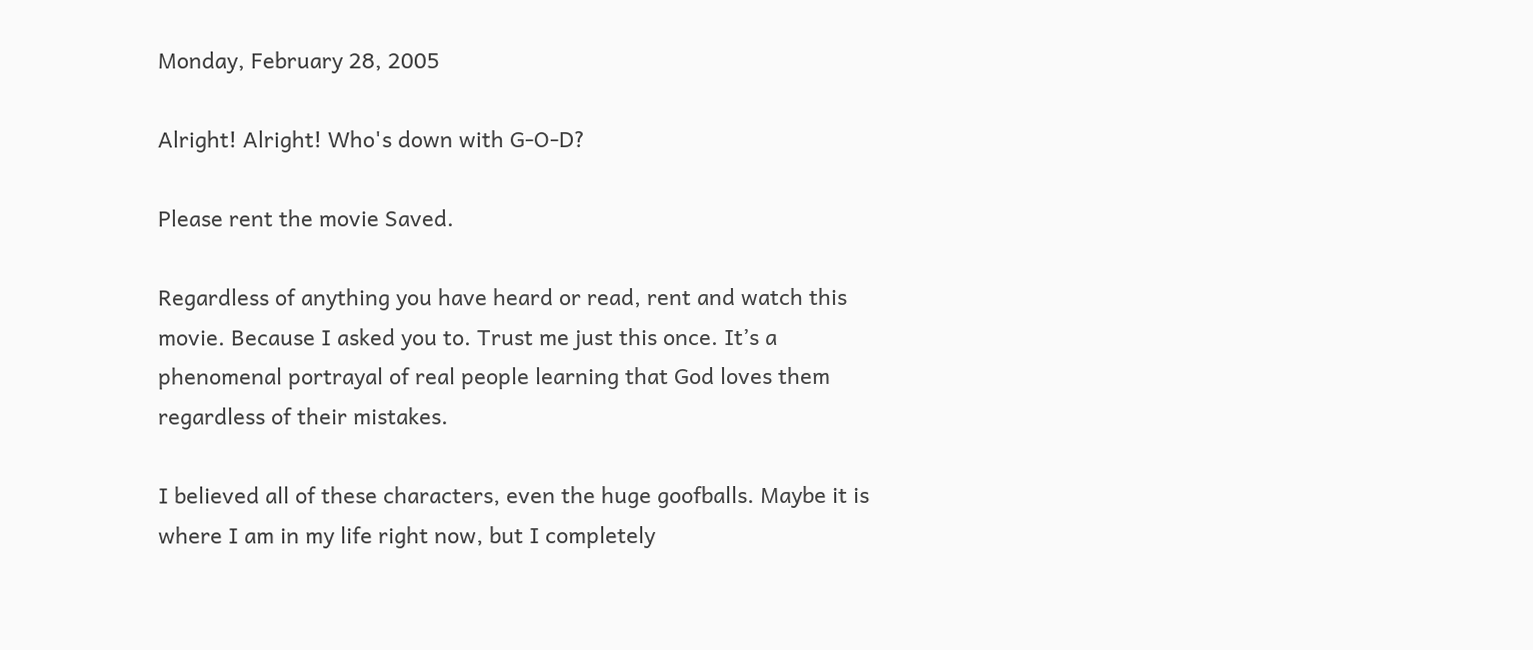Monday, February 28, 2005

Alright! Alright! Who's down with G-O-D?

Please rent the movie Saved.

Regardless of anything you have heard or read, rent and watch this movie. Because I asked you to. Trust me just this once. It’s a phenomenal portrayal of real people learning that God loves them regardless of their mistakes.

I believed all of these characters, even the huge goofballs. Maybe it is where I am in my life right now, but I completely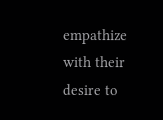empathize with their desire to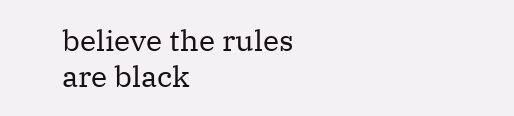believe the rules are black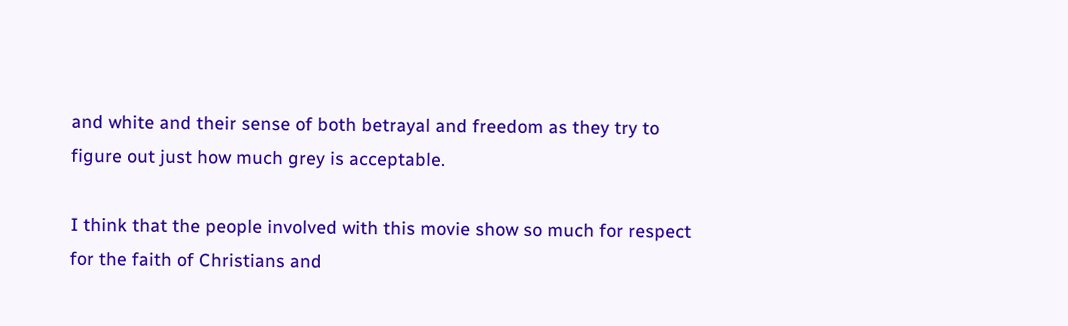and white and their sense of both betrayal and freedom as they try to figure out just how much grey is acceptable.

I think that the people involved with this movie show so much for respect for the faith of Christians and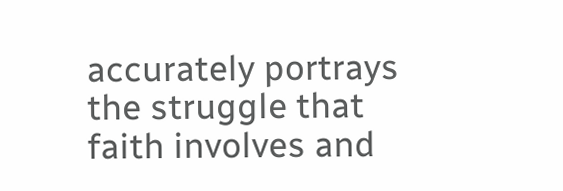accurately portrays the struggle that faith involves and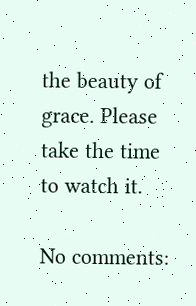the beauty of grace. Please take the time to watch it.

No comments: